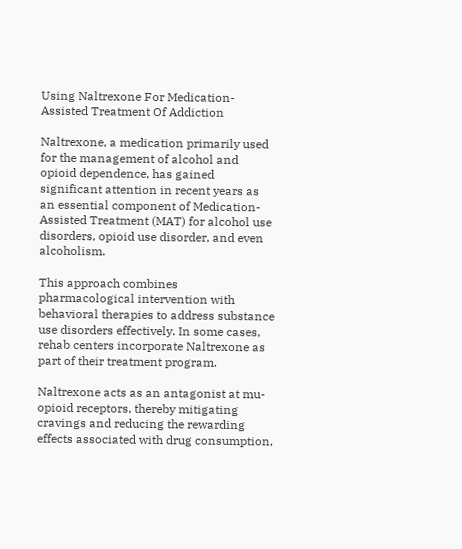Using Naltrexone For Medication-Assisted Treatment Of Addiction

Naltrexone, a medication primarily used for the management of alcohol and opioid dependence, has gained significant attention in recent years as an essential component of Medication-Assisted Treatment (MAT) for alcohol use disorders, opioid use disorder, and even alcoholism.

This approach combines pharmacological intervention with behavioral therapies to address substance use disorders effectively. In some cases, rehab centers incorporate Naltrexone as part of their treatment program.

Naltrexone acts as an antagonist at mu-opioid receptors, thereby mitigating cravings and reducing the rewarding effects associated with drug consumption,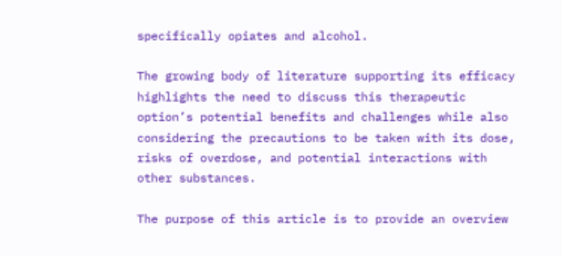specifically opiates and alcohol.

The growing body of literature supporting its efficacy highlights the need to discuss this therapeutic option’s potential benefits and challenges while also considering the precautions to be taken with its dose, risks of overdose, and potential interactions with other substances.

The purpose of this article is to provide an overview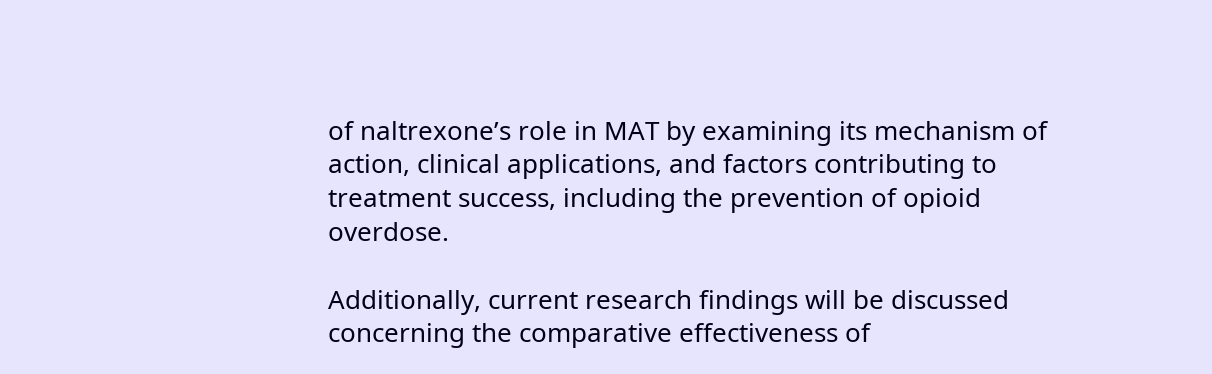of naltrexone’s role in MAT by examining its mechanism of action, clinical applications, and factors contributing to treatment success, including the prevention of opioid overdose.

Additionally, current research findings will be discussed concerning the comparative effectiveness of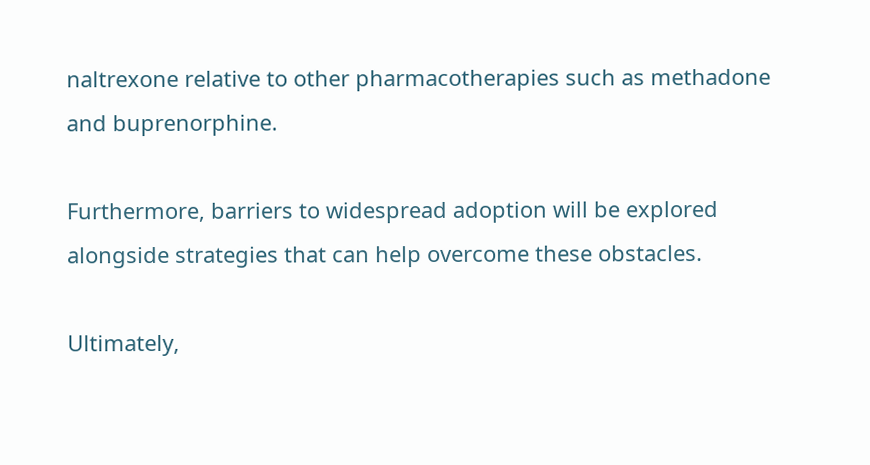naltrexone relative to other pharmacotherapies such as methadone and buprenorphine.

Furthermore, barriers to widespread adoption will be explored alongside strategies that can help overcome these obstacles.

Ultimately,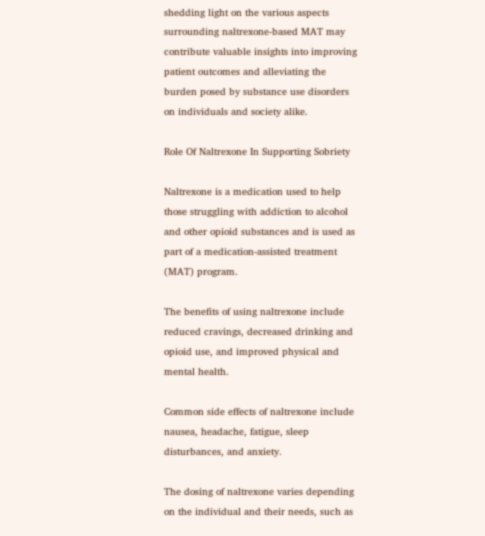shedding light on the various aspects surrounding naltrexone-based MAT may contribute valuable insights into improving patient outcomes and alleviating the burden posed by substance use disorders on individuals and society alike.

Role Of Naltrexone In Supporting Sobriety

Naltrexone is a medication used to help those struggling with addiction to alcohol and other opioid substances and is used as part of a medication-assisted treatment (MAT) program.

The benefits of using naltrexone include reduced cravings, decreased drinking and opioid use, and improved physical and mental health.

Common side effects of naltrexone include nausea, headache, fatigue, sleep disturbances, and anxiety.

The dosing of naltrexone varies depending on the individual and their needs, such as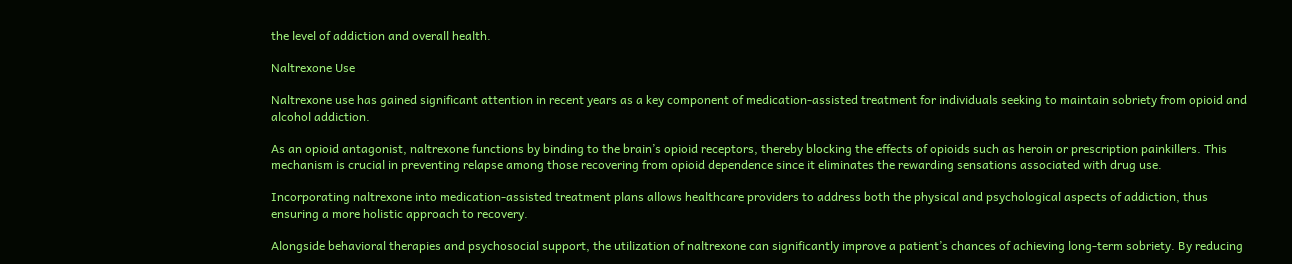the level of addiction and overall health.

Naltrexone Use

Naltrexone use has gained significant attention in recent years as a key component of medication-assisted treatment for individuals seeking to maintain sobriety from opioid and alcohol addiction.

As an opioid antagonist, naltrexone functions by binding to the brain’s opioid receptors, thereby blocking the effects of opioids such as heroin or prescription painkillers. This mechanism is crucial in preventing relapse among those recovering from opioid dependence since it eliminates the rewarding sensations associated with drug use.

Incorporating naltrexone into medication-assisted treatment plans allows healthcare providers to address both the physical and psychological aspects of addiction, thus ensuring a more holistic approach to recovery.

Alongside behavioral therapies and psychosocial support, the utilization of naltrexone can significantly improve a patient’s chances of achieving long-term sobriety. By reducing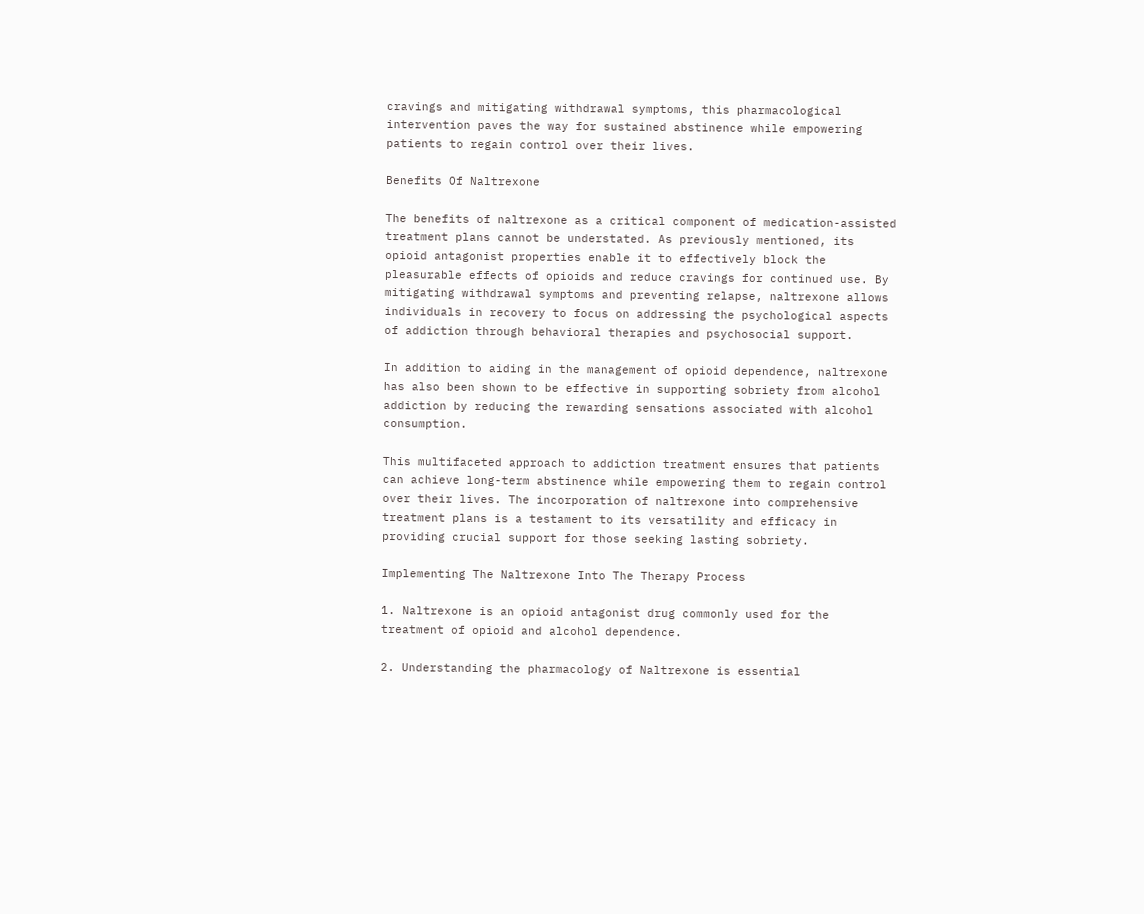cravings and mitigating withdrawal symptoms, this pharmacological intervention paves the way for sustained abstinence while empowering patients to regain control over their lives.

Benefits Of Naltrexone

The benefits of naltrexone as a critical component of medication-assisted treatment plans cannot be understated. As previously mentioned, its opioid antagonist properties enable it to effectively block the pleasurable effects of opioids and reduce cravings for continued use. By mitigating withdrawal symptoms and preventing relapse, naltrexone allows individuals in recovery to focus on addressing the psychological aspects of addiction through behavioral therapies and psychosocial support.

In addition to aiding in the management of opioid dependence, naltrexone has also been shown to be effective in supporting sobriety from alcohol addiction by reducing the rewarding sensations associated with alcohol consumption.

This multifaceted approach to addiction treatment ensures that patients can achieve long-term abstinence while empowering them to regain control over their lives. The incorporation of naltrexone into comprehensive treatment plans is a testament to its versatility and efficacy in providing crucial support for those seeking lasting sobriety.

Implementing The Naltrexone Into The Therapy Process

1. Naltrexone is an opioid antagonist drug commonly used for the treatment of opioid and alcohol dependence.

2. Understanding the pharmacology of Naltrexone is essential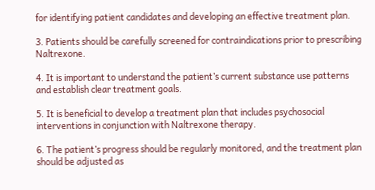for identifying patient candidates and developing an effective treatment plan.

3. Patients should be carefully screened for contraindications prior to prescribing Naltrexone.

4. It is important to understand the patient’s current substance use patterns and establish clear treatment goals.

5. It is beneficial to develop a treatment plan that includes psychosocial interventions in conjunction with Naltrexone therapy.

6. The patient’s progress should be regularly monitored, and the treatment plan should be adjusted as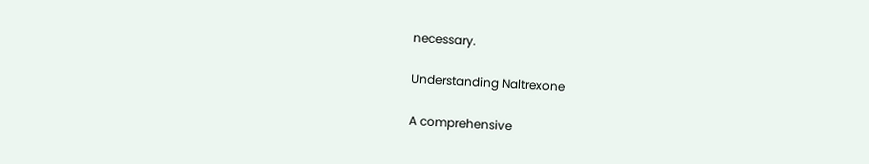necessary.

Understanding Naltrexone

A comprehensive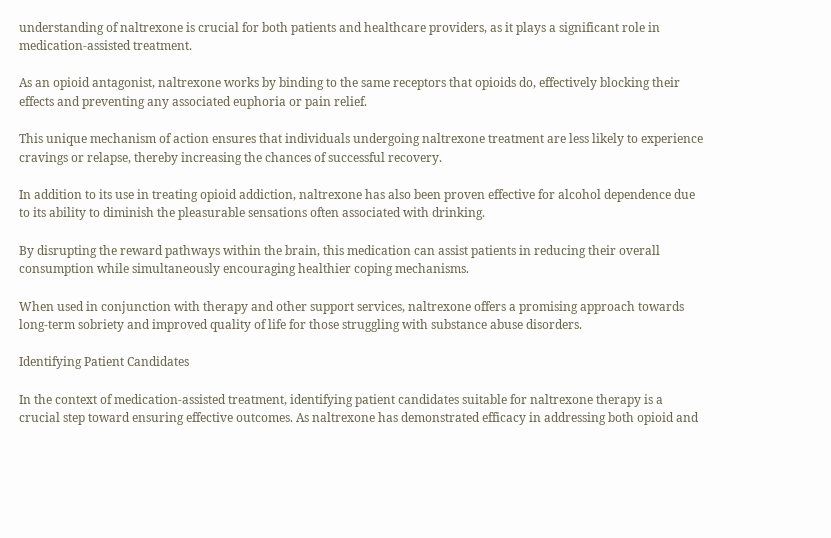understanding of naltrexone is crucial for both patients and healthcare providers, as it plays a significant role in medication-assisted treatment.

As an opioid antagonist, naltrexone works by binding to the same receptors that opioids do, effectively blocking their effects and preventing any associated euphoria or pain relief.

This unique mechanism of action ensures that individuals undergoing naltrexone treatment are less likely to experience cravings or relapse, thereby increasing the chances of successful recovery.

In addition to its use in treating opioid addiction, naltrexone has also been proven effective for alcohol dependence due to its ability to diminish the pleasurable sensations often associated with drinking.

By disrupting the reward pathways within the brain, this medication can assist patients in reducing their overall consumption while simultaneously encouraging healthier coping mechanisms.

When used in conjunction with therapy and other support services, naltrexone offers a promising approach towards long-term sobriety and improved quality of life for those struggling with substance abuse disorders.

Identifying Patient Candidates

In the context of medication-assisted treatment, identifying patient candidates suitable for naltrexone therapy is a crucial step toward ensuring effective outcomes. As naltrexone has demonstrated efficacy in addressing both opioid and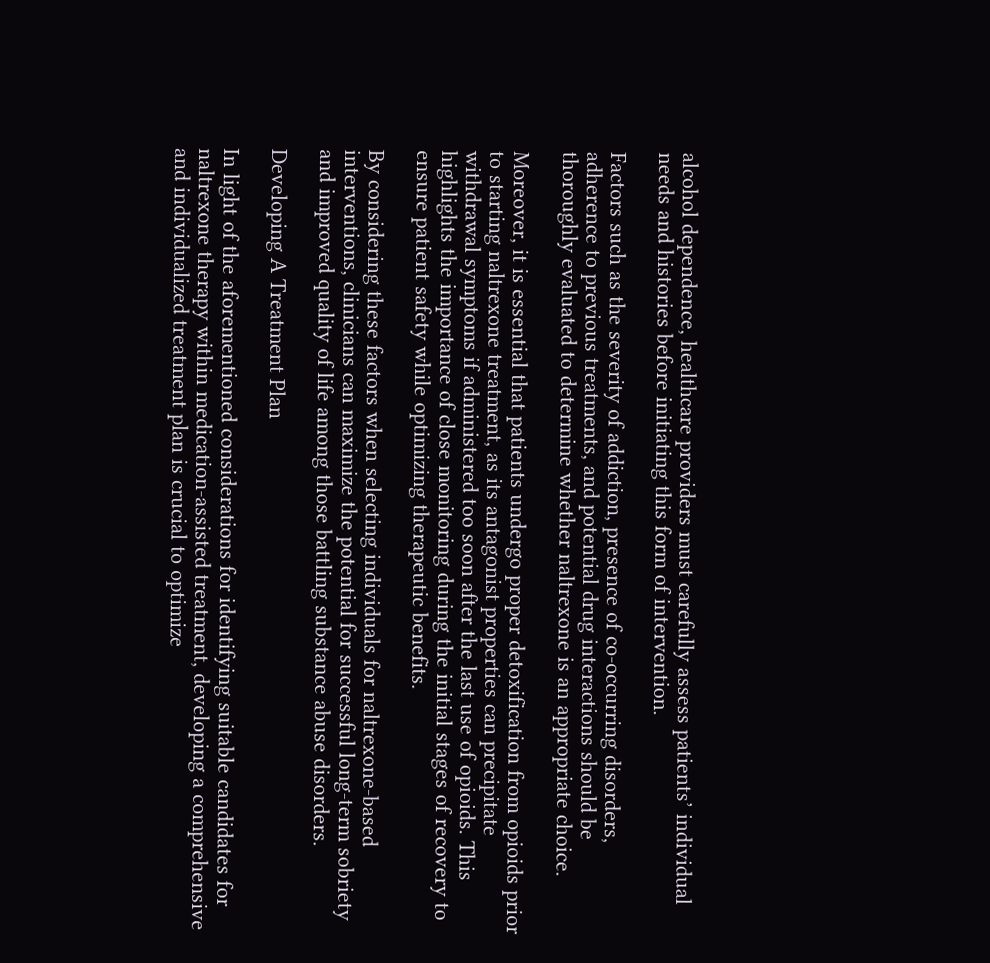alcohol dependence, healthcare providers must carefully assess patients’ individual needs and histories before initiating this form of intervention.

Factors such as the severity of addiction, presence of co-occurring disorders, adherence to previous treatments, and potential drug interactions should be thoroughly evaluated to determine whether naltrexone is an appropriate choice.

Moreover, it is essential that patients undergo proper detoxification from opioids prior to starting naltrexone treatment, as its antagonist properties can precipitate withdrawal symptoms if administered too soon after the last use of opioids. This highlights the importance of close monitoring during the initial stages of recovery to ensure patient safety while optimizing therapeutic benefits.

By considering these factors when selecting individuals for naltrexone-based interventions, clinicians can maximize the potential for successful long-term sobriety and improved quality of life among those battling substance abuse disorders.

Developing A Treatment Plan

In light of the aforementioned considerations for identifying suitable candidates for naltrexone therapy within medication-assisted treatment, developing a comprehensive and individualized treatment plan is crucial to optimize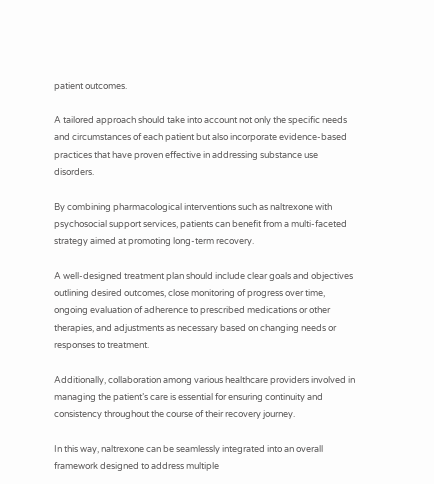patient outcomes.

A tailored approach should take into account not only the specific needs and circumstances of each patient but also incorporate evidence-based practices that have proven effective in addressing substance use disorders.

By combining pharmacological interventions such as naltrexone with psychosocial support services, patients can benefit from a multi-faceted strategy aimed at promoting long-term recovery.

A well-designed treatment plan should include clear goals and objectives outlining desired outcomes, close monitoring of progress over time, ongoing evaluation of adherence to prescribed medications or other therapies, and adjustments as necessary based on changing needs or responses to treatment.

Additionally, collaboration among various healthcare providers involved in managing the patient’s care is essential for ensuring continuity and consistency throughout the course of their recovery journey.

In this way, naltrexone can be seamlessly integrated into an overall framework designed to address multiple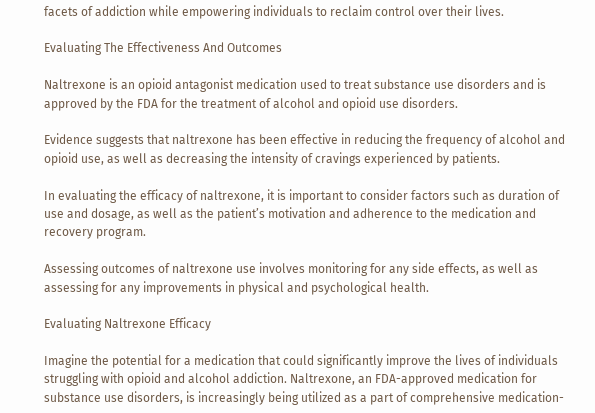facets of addiction while empowering individuals to reclaim control over their lives.

Evaluating The Effectiveness And Outcomes

Naltrexone is an opioid antagonist medication used to treat substance use disorders and is approved by the FDA for the treatment of alcohol and opioid use disorders.

Evidence suggests that naltrexone has been effective in reducing the frequency of alcohol and opioid use, as well as decreasing the intensity of cravings experienced by patients.

In evaluating the efficacy of naltrexone, it is important to consider factors such as duration of use and dosage, as well as the patient’s motivation and adherence to the medication and recovery program.

Assessing outcomes of naltrexone use involves monitoring for any side effects, as well as assessing for any improvements in physical and psychological health.

Evaluating Naltrexone Efficacy

Imagine the potential for a medication that could significantly improve the lives of individuals struggling with opioid and alcohol addiction. Naltrexone, an FDA-approved medication for substance use disorders, is increasingly being utilized as a part of comprehensive medication-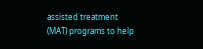assisted treatment (MAT) programs to help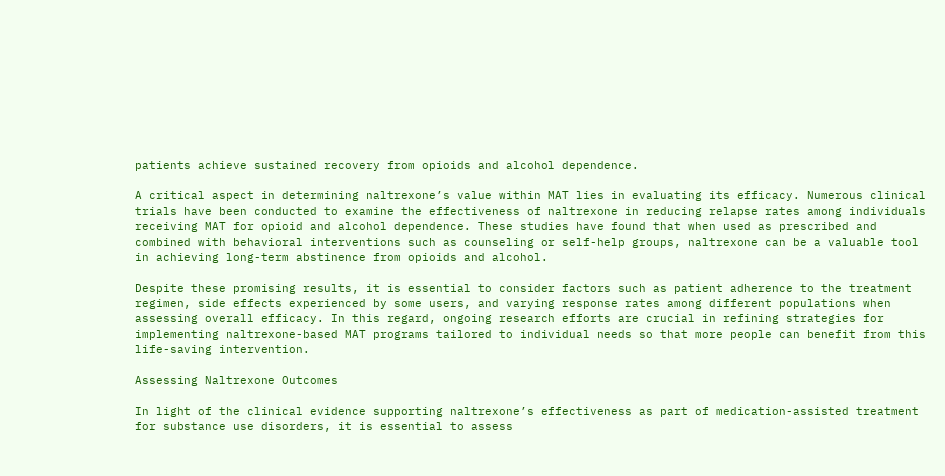patients achieve sustained recovery from opioids and alcohol dependence.

A critical aspect in determining naltrexone’s value within MAT lies in evaluating its efficacy. Numerous clinical trials have been conducted to examine the effectiveness of naltrexone in reducing relapse rates among individuals receiving MAT for opioid and alcohol dependence. These studies have found that when used as prescribed and combined with behavioral interventions such as counseling or self-help groups, naltrexone can be a valuable tool in achieving long-term abstinence from opioids and alcohol.

Despite these promising results, it is essential to consider factors such as patient adherence to the treatment regimen, side effects experienced by some users, and varying response rates among different populations when assessing overall efficacy. In this regard, ongoing research efforts are crucial in refining strategies for implementing naltrexone-based MAT programs tailored to individual needs so that more people can benefit from this life-saving intervention.

Assessing Naltrexone Outcomes

In light of the clinical evidence supporting naltrexone’s effectiveness as part of medication-assisted treatment for substance use disorders, it is essential to assess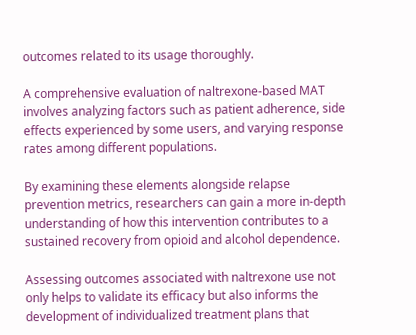outcomes related to its usage thoroughly.

A comprehensive evaluation of naltrexone-based MAT involves analyzing factors such as patient adherence, side effects experienced by some users, and varying response rates among different populations.

By examining these elements alongside relapse prevention metrics, researchers can gain a more in-depth understanding of how this intervention contributes to a sustained recovery from opioid and alcohol dependence.

Assessing outcomes associated with naltrexone use not only helps to validate its efficacy but also informs the development of individualized treatment plans that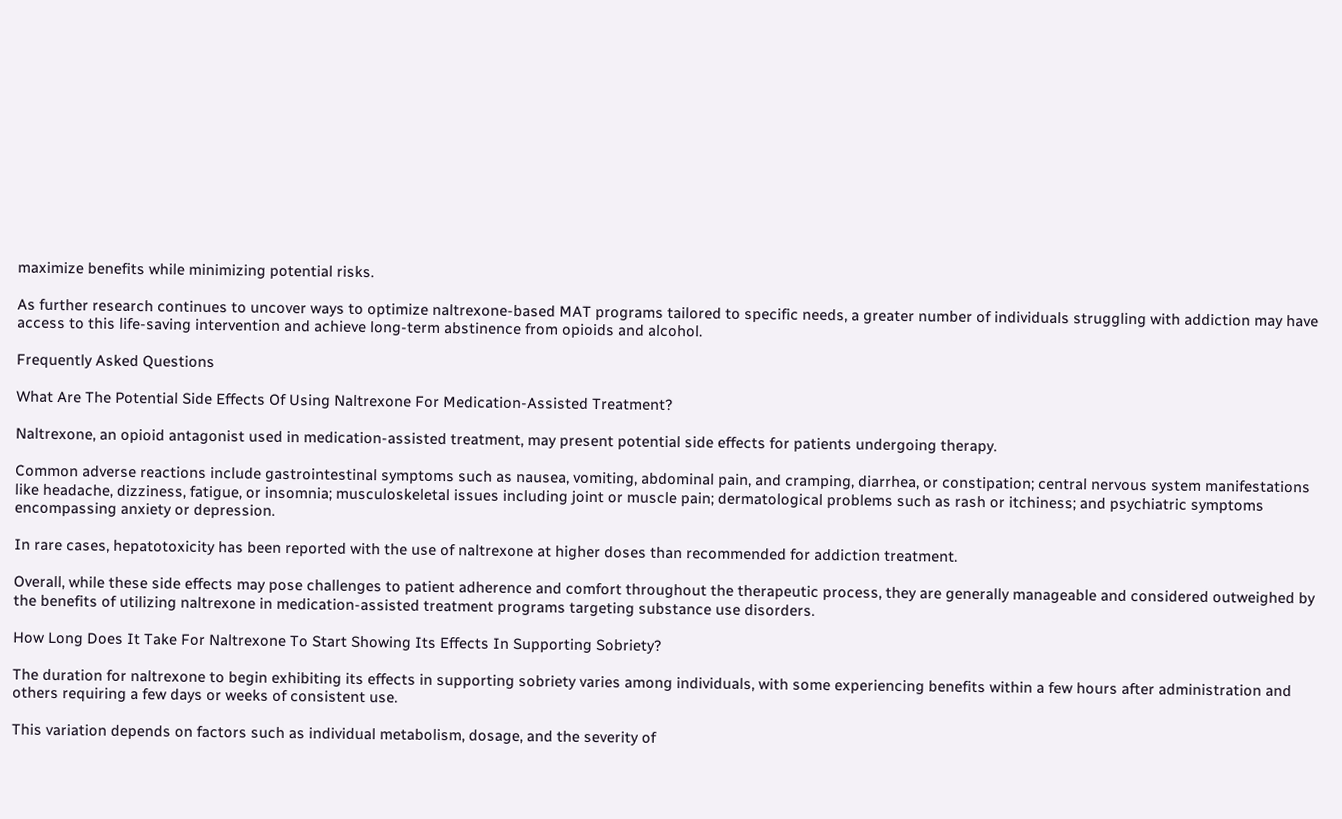maximize benefits while minimizing potential risks.

As further research continues to uncover ways to optimize naltrexone-based MAT programs tailored to specific needs, a greater number of individuals struggling with addiction may have access to this life-saving intervention and achieve long-term abstinence from opioids and alcohol.

Frequently Asked Questions

What Are The Potential Side Effects Of Using Naltrexone For Medication-Assisted Treatment?

Naltrexone, an opioid antagonist used in medication-assisted treatment, may present potential side effects for patients undergoing therapy.

Common adverse reactions include gastrointestinal symptoms such as nausea, vomiting, abdominal pain, and cramping, diarrhea, or constipation; central nervous system manifestations like headache, dizziness, fatigue, or insomnia; musculoskeletal issues including joint or muscle pain; dermatological problems such as rash or itchiness; and psychiatric symptoms encompassing anxiety or depression.

In rare cases, hepatotoxicity has been reported with the use of naltrexone at higher doses than recommended for addiction treatment.

Overall, while these side effects may pose challenges to patient adherence and comfort throughout the therapeutic process, they are generally manageable and considered outweighed by the benefits of utilizing naltrexone in medication-assisted treatment programs targeting substance use disorders.

How Long Does It Take For Naltrexone To Start Showing Its Effects In Supporting Sobriety?

The duration for naltrexone to begin exhibiting its effects in supporting sobriety varies among individuals, with some experiencing benefits within a few hours after administration and others requiring a few days or weeks of consistent use.

This variation depends on factors such as individual metabolism, dosage, and the severity of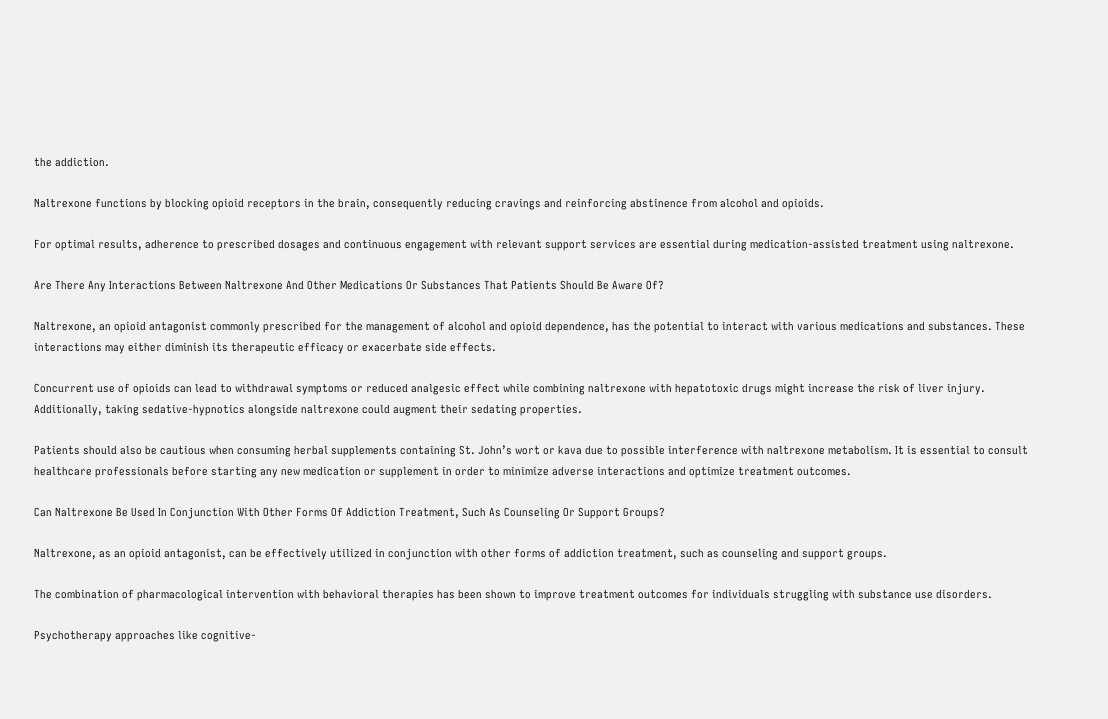the addiction.

Naltrexone functions by blocking opioid receptors in the brain, consequently reducing cravings and reinforcing abstinence from alcohol and opioids.

For optimal results, adherence to prescribed dosages and continuous engagement with relevant support services are essential during medication-assisted treatment using naltrexone.

Are There Any Interactions Between Naltrexone And Other Medications Or Substances That Patients Should Be Aware Of?

Naltrexone, an opioid antagonist commonly prescribed for the management of alcohol and opioid dependence, has the potential to interact with various medications and substances. These interactions may either diminish its therapeutic efficacy or exacerbate side effects.

Concurrent use of opioids can lead to withdrawal symptoms or reduced analgesic effect while combining naltrexone with hepatotoxic drugs might increase the risk of liver injury. Additionally, taking sedative-hypnotics alongside naltrexone could augment their sedating properties.

Patients should also be cautious when consuming herbal supplements containing St. John’s wort or kava due to possible interference with naltrexone metabolism. It is essential to consult healthcare professionals before starting any new medication or supplement in order to minimize adverse interactions and optimize treatment outcomes.

Can Naltrexone Be Used In Conjunction With Other Forms Of Addiction Treatment, Such As Counseling Or Support Groups?

Naltrexone, as an opioid antagonist, can be effectively utilized in conjunction with other forms of addiction treatment, such as counseling and support groups.

The combination of pharmacological intervention with behavioral therapies has been shown to improve treatment outcomes for individuals struggling with substance use disorders.

Psychotherapy approaches like cognitive-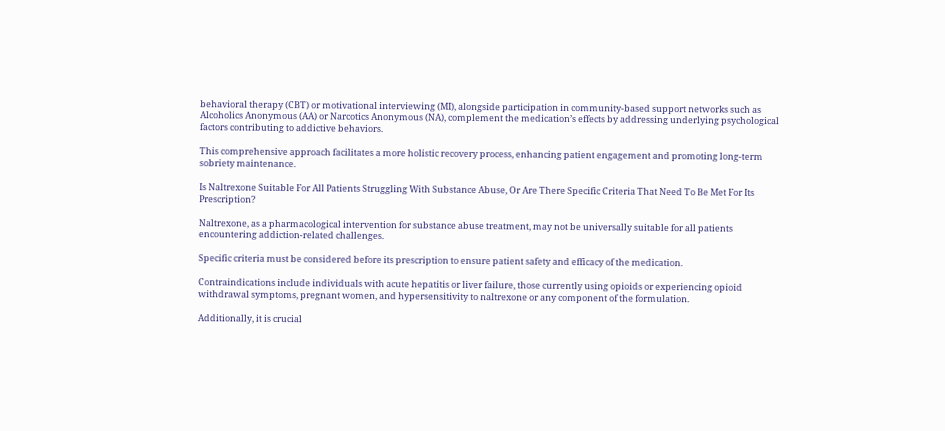behavioral therapy (CBT) or motivational interviewing (MI), alongside participation in community-based support networks such as Alcoholics Anonymous (AA) or Narcotics Anonymous (NA), complement the medication’s effects by addressing underlying psychological factors contributing to addictive behaviors.

This comprehensive approach facilitates a more holistic recovery process, enhancing patient engagement and promoting long-term sobriety maintenance.

Is Naltrexone Suitable For All Patients Struggling With Substance Abuse, Or Are There Specific Criteria That Need To Be Met For Its Prescription?

Naltrexone, as a pharmacological intervention for substance abuse treatment, may not be universally suitable for all patients encountering addiction-related challenges.

Specific criteria must be considered before its prescription to ensure patient safety and efficacy of the medication.

Contraindications include individuals with acute hepatitis or liver failure, those currently using opioids or experiencing opioid withdrawal symptoms, pregnant women, and hypersensitivity to naltrexone or any component of the formulation.

Additionally, it is crucial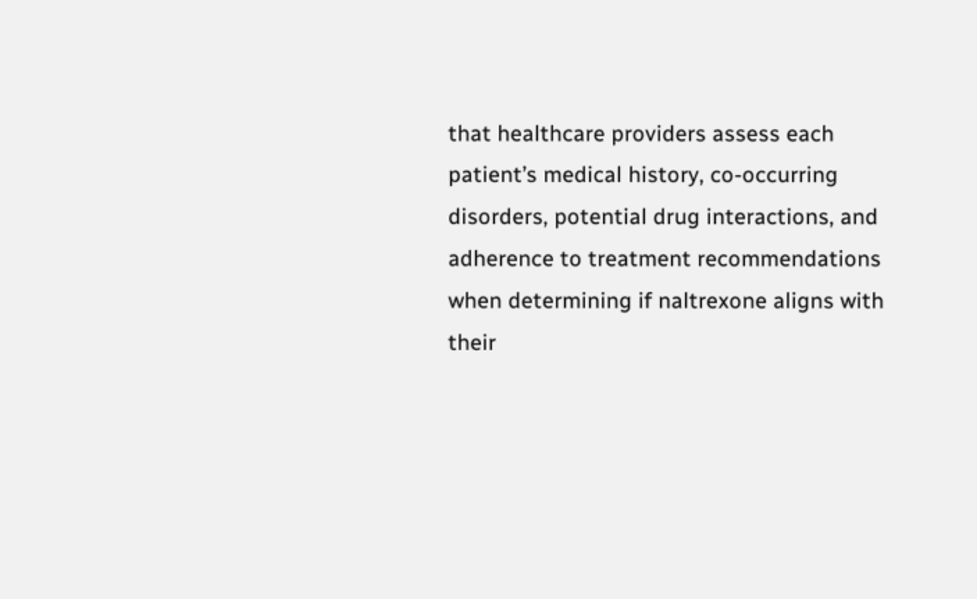that healthcare providers assess each patient’s medical history, co-occurring disorders, potential drug interactions, and adherence to treatment recommendations when determining if naltrexone aligns with their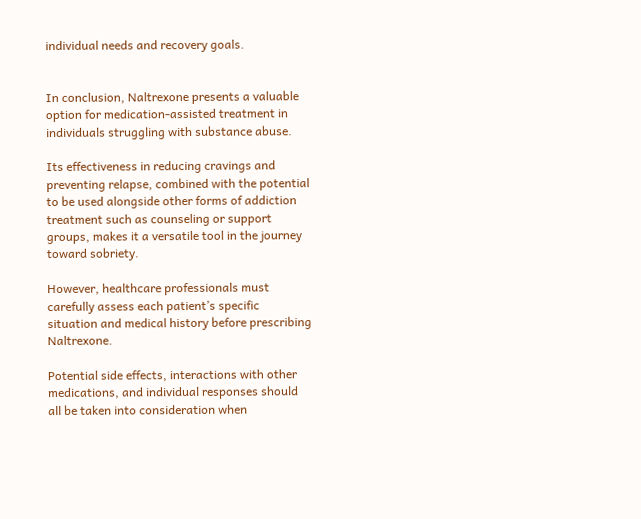individual needs and recovery goals.


In conclusion, Naltrexone presents a valuable option for medication-assisted treatment in individuals struggling with substance abuse.

Its effectiveness in reducing cravings and preventing relapse, combined with the potential to be used alongside other forms of addiction treatment such as counseling or support groups, makes it a versatile tool in the journey toward sobriety.

However, healthcare professionals must carefully assess each patient’s specific situation and medical history before prescribing Naltrexone.

Potential side effects, interactions with other medications, and individual responses should all be taken into consideration when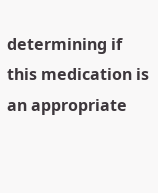determining if this medication is an appropriate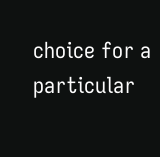choice for a particular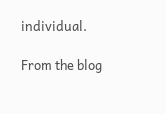individual.

From the blog